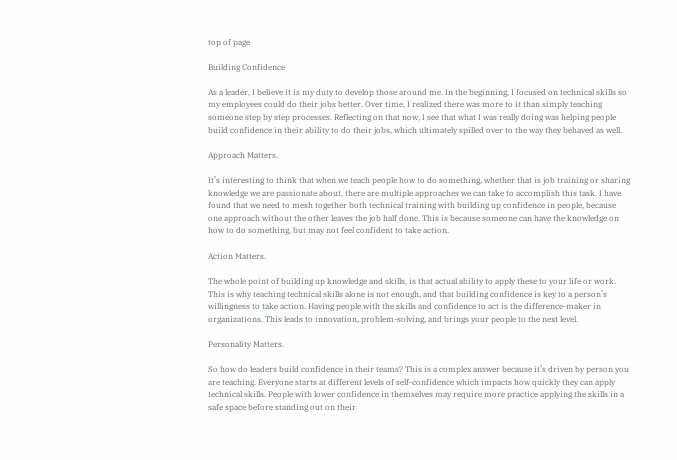top of page

Building Confidence

As a leader, I believe it is my duty to develop those around me. In the beginning, I focused on technical skills so my employees could do their jobs better. Over time, I realized there was more to it than simply teaching someone step by step processes. Reflecting on that now, I see that what I was really doing was helping people build confidence in their ability to do their jobs, which ultimately spilled over to the way they behaved as well.

Approach Matters.

It’s interesting to think that when we teach people how to do something, whether that is job training or sharing knowledge we are passionate about, there are multiple approaches we can take to accomplish this task. I have found that we need to mesh together both technical training with building up confidence in people, because one approach without the other leaves the job half done. This is because someone can have the knowledge on how to do something, but may not feel confident to take action.

Action Matters.

The whole point of building up knowledge and skills, is that actual ability to apply these to your life or work. This is why teaching technical skills alone is not enough, and that building confidence is key to a person’s willingness to take action. Having people with the skills and confidence to act is the difference-maker in organizations. This leads to innovation, problem-solving, and brings your people to the next level.

Personality Matters.

So how do leaders build confidence in their teams? This is a complex answer because it’s driven by person you are teaching. Everyone starts at different levels of self-confidence which impacts how quickly they can apply technical skills. People with lower confidence in themselves may require more practice applying the skills in a safe space before standing out on their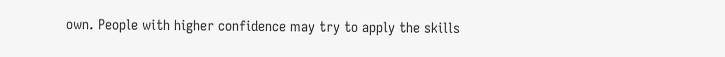own. People with higher confidence may try to apply the skills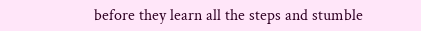before they learn all the steps and stumble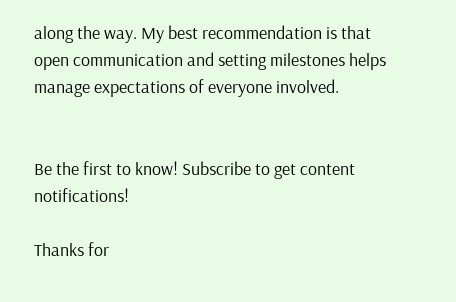along the way. My best recommendation is that open communication and setting milestones helps manage expectations of everyone involved.


Be the first to know! Subscribe to get content notifications!

Thanks for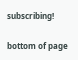subscribing!

bottom of page